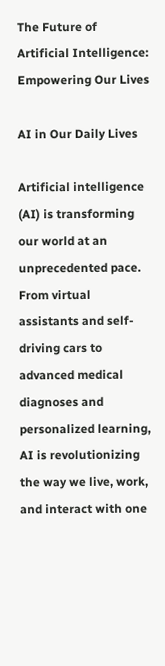The Future of Artificial Intelligence: Empowering Our Lives

AI in Our Daily Lives

Artificial intelligence (AI) is transforming our world at an unprecedented pace. From virtual assistants and self-driving cars to advanced medical diagnoses and personalized learning, AI is revolutionizing the way we live, work, and interact with one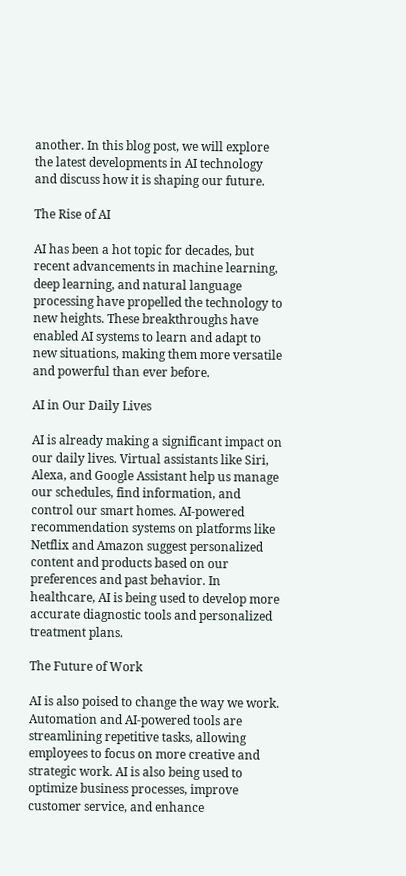another. In this blog post, we will explore the latest developments in AI technology and discuss how it is shaping our future.

The Rise of AI

AI has been a hot topic for decades, but recent advancements in machine learning, deep learning, and natural language processing have propelled the technology to new heights. These breakthroughs have enabled AI systems to learn and adapt to new situations, making them more versatile and powerful than ever before.

AI in Our Daily Lives

AI is already making a significant impact on our daily lives. Virtual assistants like Siri, Alexa, and Google Assistant help us manage our schedules, find information, and control our smart homes. AI-powered recommendation systems on platforms like Netflix and Amazon suggest personalized content and products based on our preferences and past behavior. In healthcare, AI is being used to develop more accurate diagnostic tools and personalized treatment plans.

The Future of Work

AI is also poised to change the way we work. Automation and AI-powered tools are streamlining repetitive tasks, allowing employees to focus on more creative and strategic work. AI is also being used to optimize business processes, improve customer service, and enhance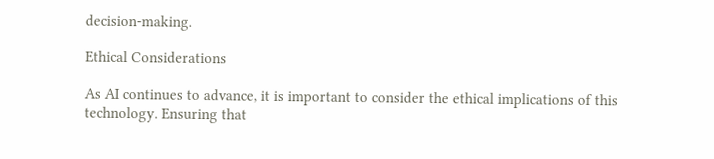decision-making.

Ethical Considerations

As AI continues to advance, it is important to consider the ethical implications of this technology. Ensuring that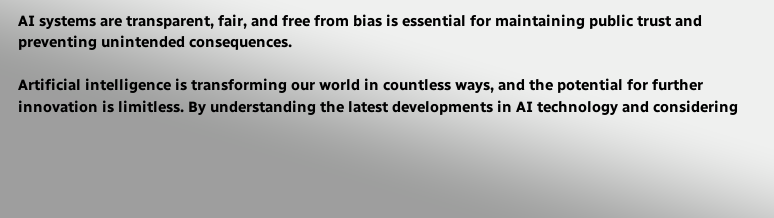AI systems are transparent, fair, and free from bias is essential for maintaining public trust and preventing unintended consequences.

Artificial intelligence is transforming our world in countless ways, and the potential for further innovation is limitless. By understanding the latest developments in AI technology and considering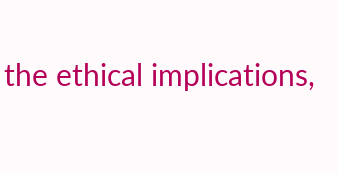the ethical implications,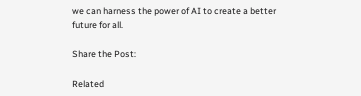we can harness the power of AI to create a better future for all.

Share the Post:

Related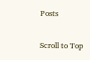Posts

Scroll to Top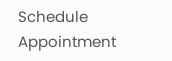Schedule Appointment